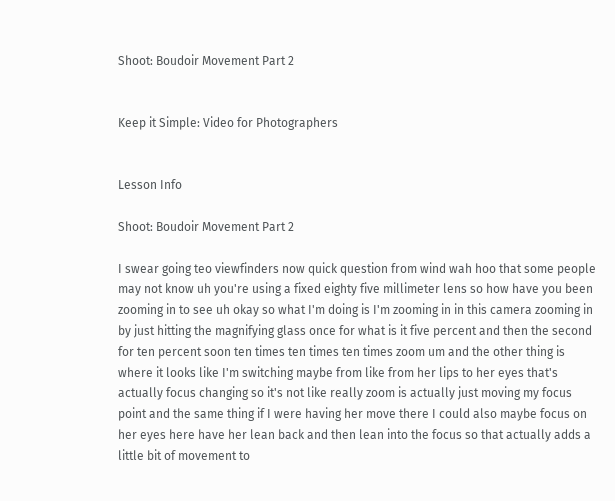Shoot: Boudoir Movement Part 2


Keep it Simple: Video for Photographers


Lesson Info

Shoot: Boudoir Movement Part 2

I swear going teo viewfinders now quick question from wind wah hoo that some people may not know uh you're using a fixed eighty five millimeter lens so how have you been zooming in to see uh okay so what I'm doing is I'm zooming in in this camera zooming in by just hitting the magnifying glass once for what is it five percent and then the second for ten percent soon ten times ten times ten times zoom um and the other thing is where it looks like I'm switching maybe from like from her lips to her eyes that's actually focus changing so it's not like really zoom is actually just moving my focus point and the same thing if I were having her move there I could also maybe focus on her eyes here have her lean back and then lean into the focus so that actually adds a little bit of movement to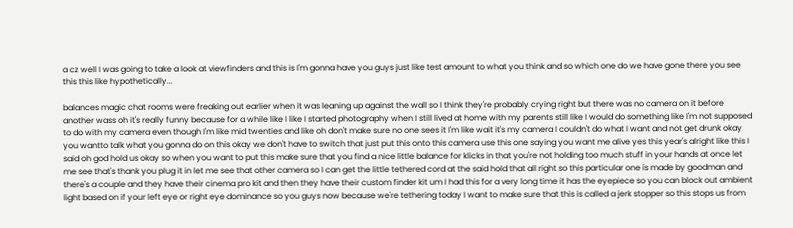a cz well I was going to take a look at viewfinders and this is I'm gonna have you guys just like test amount to what you think and so which one do we have gone there you see this this like hypothetically...

balances magic chat rooms were freaking out earlier when it was leaning up against the wall so I think they're probably crying right but there was no camera on it before another wass oh it's really funny because for a while like I like I started photography when I still lived at home with my parents still like I would do something like I'm not supposed to do with my camera even though I'm like mid twenties and like oh don't make sure no one sees it I'm like wait it's my camera I couldn't do what I want and not get drunk okay you wantto talk what you gonna do on this okay we don't have to switch that just put this onto this camera use this one saying you want me alive yes this year's alright like this I said oh god hold us okay so when you want to put this make sure that you find a nice little balance for klicks in that you're not holding too much stuff in your hands at once let me see that's thank you plug it in let me see that other camera so I can get the little tethered cord at the said hold that all right so this particular one is made by goodman and there's a couple and they have their cinema pro kit and then they have their custom finder kit um I had this for a very long time it has the eyepiece so you can block out ambient light based on if your left eye or right eye dominance so you guys now because we're tethering today I want to make sure that this is called a jerk stopper so this stops us from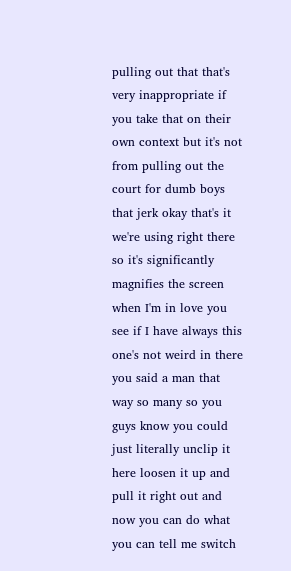pulling out that that's very inappropriate if you take that on their own context but it's not from pulling out the court for dumb boys that jerk okay that's it we're using right there so it's significantly magnifies the screen when I'm in love you see if I have always this one's not weird in there you said a man that way so many so you guys know you could just literally unclip it here loosen it up and pull it right out and now you can do what you can tell me switch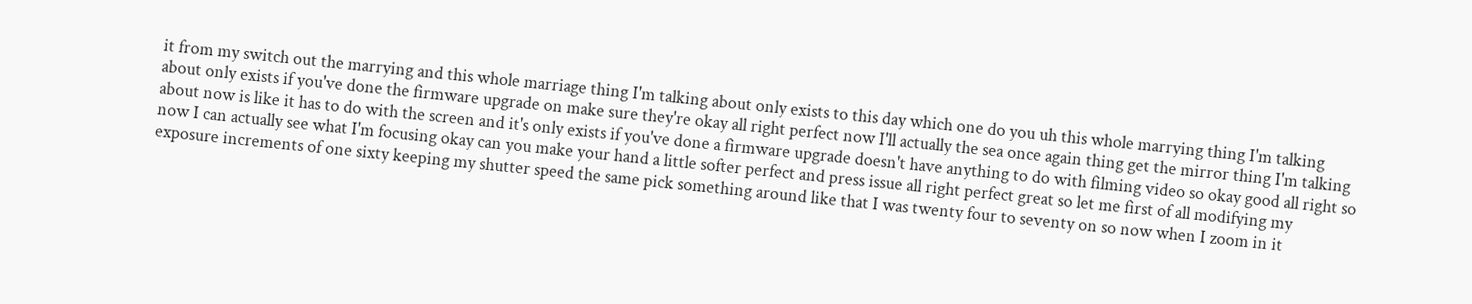it from my switch out the marrying and this whole marriage thing I'm talking about only exists to this day which one do you uh this whole marrying thing I'm talking about only exists if you've done the firmware upgrade on make sure they're okay all right perfect now I'll actually the sea once again thing get the mirror thing I'm talking about now is like it has to do with the screen and it's only exists if you've done a firmware upgrade doesn't have anything to do with filming video so okay good all right so now I can actually see what I'm focusing okay can you make your hand a little softer perfect and press issue all right perfect great so let me first of all modifying my exposure increments of one sixty keeping my shutter speed the same pick something around like that I was twenty four to seventy on so now when I zoom in it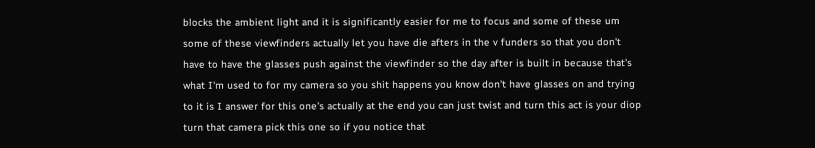blocks the ambient light and it is significantly easier for me to focus and some of these um some of these viewfinders actually let you have die afters in the v funders so that you don't have to have the glasses push against the viewfinder so the day after is built in because that's what I'm used to for my camera so you shit happens you know don't have glasses on and trying to it is I answer for this one's actually at the end you can just twist and turn this act is your diop turn that camera pick this one so if you notice that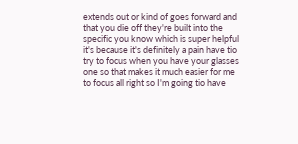extends out or kind of goes forward and that you die off they're built into the specific you know which is super helpful it's because it's definitely a pain have tio try to focus when you have your glasses one so that makes it much easier for me to focus all right so I'm going tio have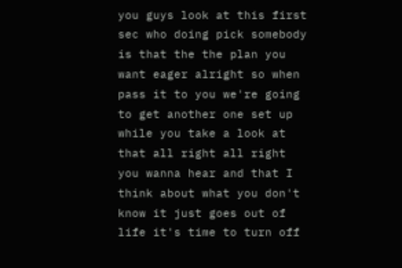you guys look at this first sec who doing pick somebody is that the the plan you want eager alright so when pass it to you we're going to get another one set up while you take a look at that all right all right you wanna hear and that I think about what you don't know it just goes out of life it's time to turn off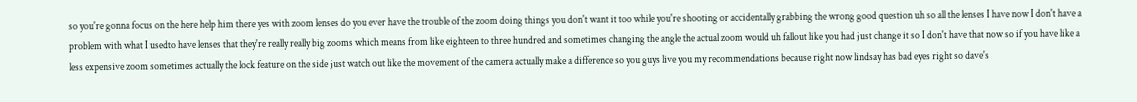so you're gonna focus on the here help him there yes with zoom lenses do you ever have the trouble of the zoom doing things you don't want it too while you're shooting or accidentally grabbing the wrong good question uh so all the lenses I have now I don't have a problem with what I usedto have lenses that they're really really big zooms which means from like eighteen to three hundred and sometimes changing the angle the actual zoom would uh fallout like you had just change it so I don't have that now so if you have like a less expensive zoom sometimes actually the lock feature on the side just watch out like the movement of the camera actually make a difference so you guys live you my recommendations because right now lindsay has bad eyes right so dave's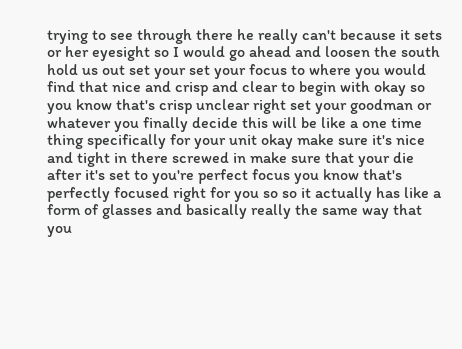trying to see through there he really can't because it sets or her eyesight so I would go ahead and loosen the south hold us out set your set your focus to where you would find that nice and crisp and clear to begin with okay so you know that's crisp unclear right set your goodman or whatever you finally decide this will be like a one time thing specifically for your unit okay make sure it's nice and tight in there screwed in make sure that your die after it's set to you're perfect focus you know that's perfectly focused right for you so so it actually has like a form of glasses and basically really the same way that you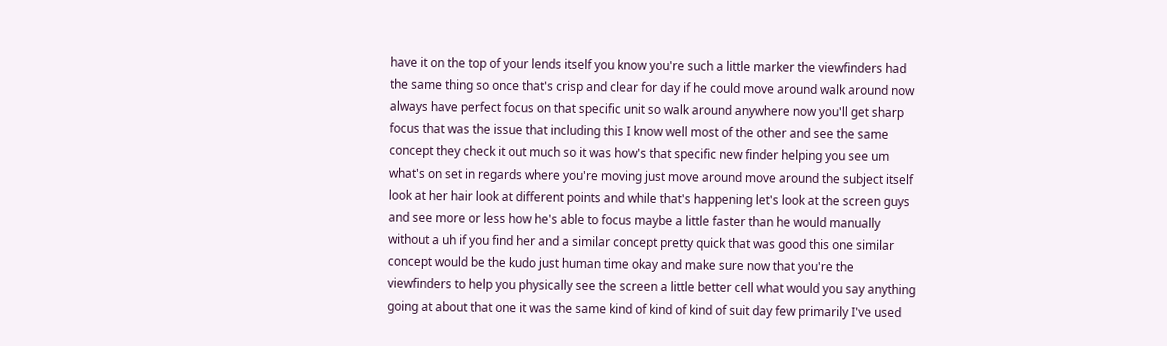have it on the top of your lends itself you know you're such a little marker the viewfinders had the same thing so once that's crisp and clear for day if he could move around walk around now always have perfect focus on that specific unit so walk around anywhere now you'll get sharp focus that was the issue that including this I know well most of the other and see the same concept they check it out much so it was how's that specific new finder helping you see um what's on set in regards where you're moving just move around move around the subject itself look at her hair look at different points and while that's happening let's look at the screen guys and see more or less how he's able to focus maybe a little faster than he would manually without a uh if you find her and a similar concept pretty quick that was good this one similar concept would be the kudo just human time okay and make sure now that you're the viewfinders to help you physically see the screen a little better cell what would you say anything going at about that one it was the same kind of kind of kind of suit day few primarily I've used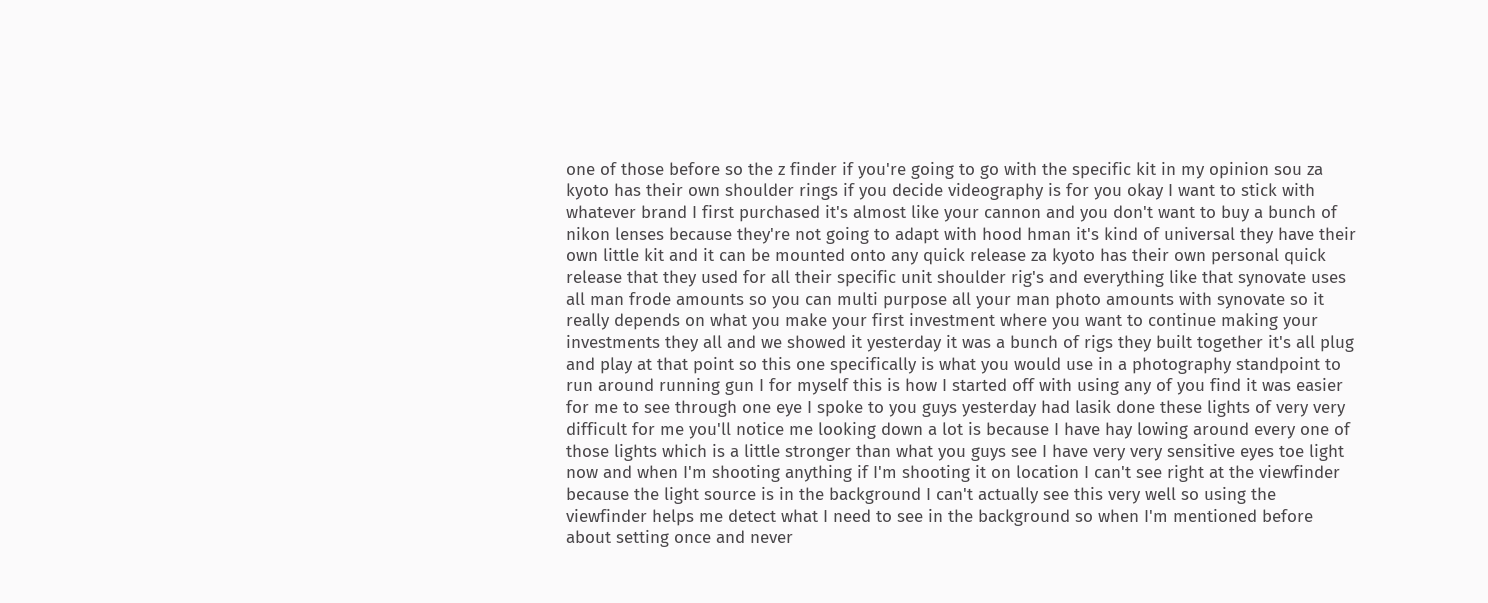one of those before so the z finder if you're going to go with the specific kit in my opinion sou za kyoto has their own shoulder rings if you decide videography is for you okay I want to stick with whatever brand I first purchased it's almost like your cannon and you don't want to buy a bunch of nikon lenses because they're not going to adapt with hood hman it's kind of universal they have their own little kit and it can be mounted onto any quick release za kyoto has their own personal quick release that they used for all their specific unit shoulder rig's and everything like that synovate uses all man frode amounts so you can multi purpose all your man photo amounts with synovate so it really depends on what you make your first investment where you want to continue making your investments they all and we showed it yesterday it was a bunch of rigs they built together it's all plug and play at that point so this one specifically is what you would use in a photography standpoint to run around running gun I for myself this is how I started off with using any of you find it was easier for me to see through one eye I spoke to you guys yesterday had lasik done these lights of very very difficult for me you'll notice me looking down a lot is because I have hay lowing around every one of those lights which is a little stronger than what you guys see I have very very sensitive eyes toe light now and when I'm shooting anything if I'm shooting it on location I can't see right at the viewfinder because the light source is in the background I can't actually see this very well so using the viewfinder helps me detect what I need to see in the background so when I'm mentioned before about setting once and never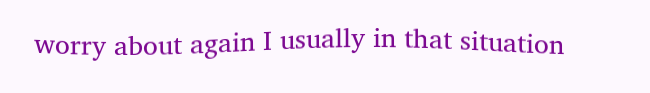worry about again I usually in that situation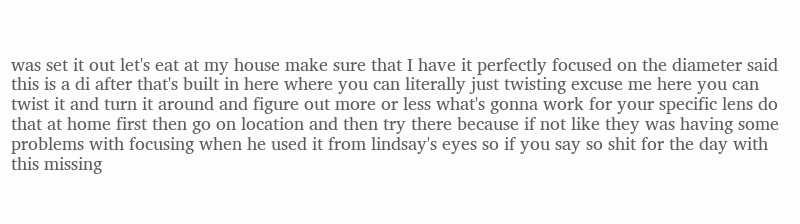was set it out let's eat at my house make sure that I have it perfectly focused on the diameter said this is a di after that's built in here where you can literally just twisting excuse me here you can twist it and turn it around and figure out more or less what's gonna work for your specific lens do that at home first then go on location and then try there because if not like they was having some problems with focusing when he used it from lindsay's eyes so if you say so shit for the day with this missing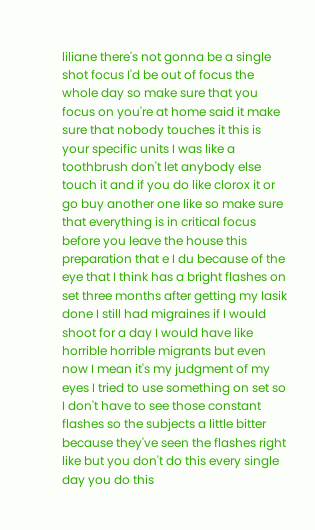liliane there's not gonna be a single shot focus I'd be out of focus the whole day so make sure that you focus on you're at home said it make sure that nobody touches it this is your specific units I was like a toothbrush don't let anybody else touch it and if you do like clorox it or go buy another one like so make sure that everything is in critical focus before you leave the house this preparation that e I du because of the eye that I think has a bright flashes on set three months after getting my lasik done I still had migraines if I would shoot for a day I would have like horrible horrible migrants but even now I mean it's my judgment of my eyes I tried to use something on set so I don't have to see those constant flashes so the subjects a little bitter because they've seen the flashes right like but you don't do this every single day you do this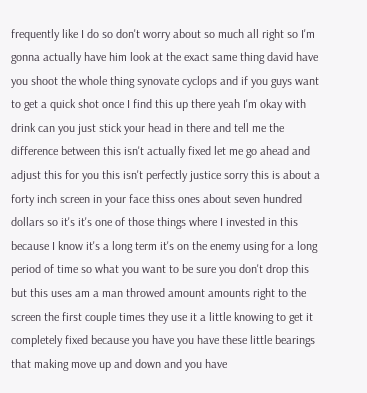frequently like I do so don't worry about so much all right so I'm gonna actually have him look at the exact same thing david have you shoot the whole thing synovate cyclops and if you guys want to get a quick shot once I find this up there yeah I'm okay with drink can you just stick your head in there and tell me the difference between this isn't actually fixed let me go ahead and adjust this for you this isn't perfectly justice sorry this is about a forty inch screen in your face thiss ones about seven hundred dollars so it's it's one of those things where I invested in this because I know it's a long term it's on the enemy using for a long period of time so what you want to be sure you don't drop this but this uses am a man throwed amount amounts right to the screen the first couple times they use it a little knowing to get it completely fixed because you have you have these little bearings that making move up and down and you have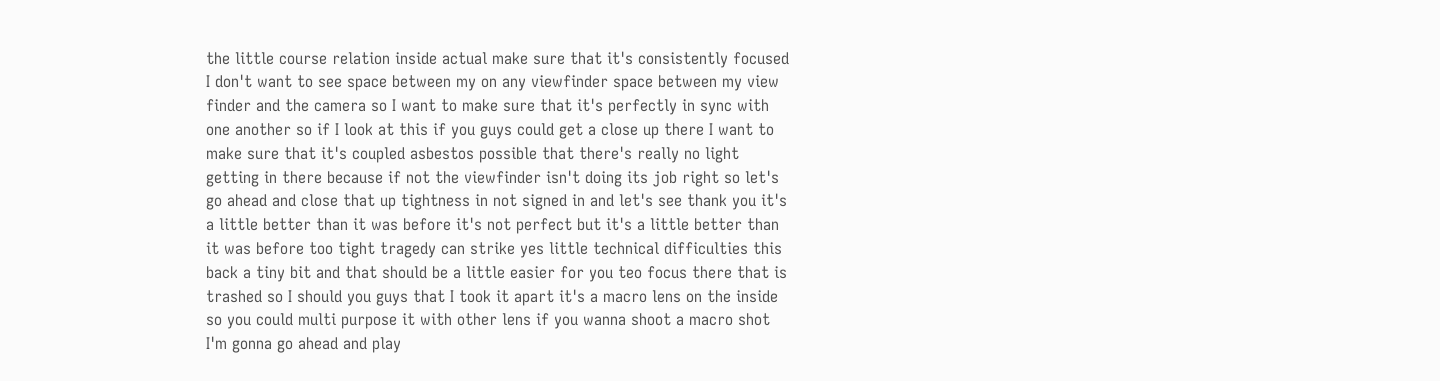the little course relation inside actual make sure that it's consistently focused I don't want to see space between my on any viewfinder space between my view finder and the camera so I want to make sure that it's perfectly in sync with one another so if I look at this if you guys could get a close up there I want to make sure that it's coupled asbestos possible that there's really no light getting in there because if not the viewfinder isn't doing its job right so let's go ahead and close that up tightness in not signed in and let's see thank you it's a little better than it was before it's not perfect but it's a little better than it was before too tight tragedy can strike yes little technical difficulties this back a tiny bit and that should be a little easier for you teo focus there that is trashed so I should you guys that I took it apart it's a macro lens on the inside so you could multi purpose it with other lens if you wanna shoot a macro shot I'm gonna go ahead and play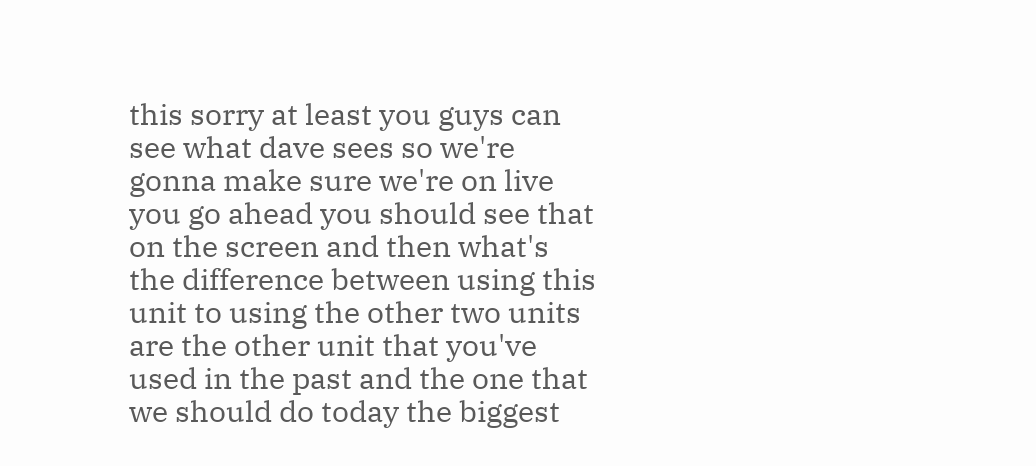this sorry at least you guys can see what dave sees so we're gonna make sure we're on live you go ahead you should see that on the screen and then what's the difference between using this unit to using the other two units are the other unit that you've used in the past and the one that we should do today the biggest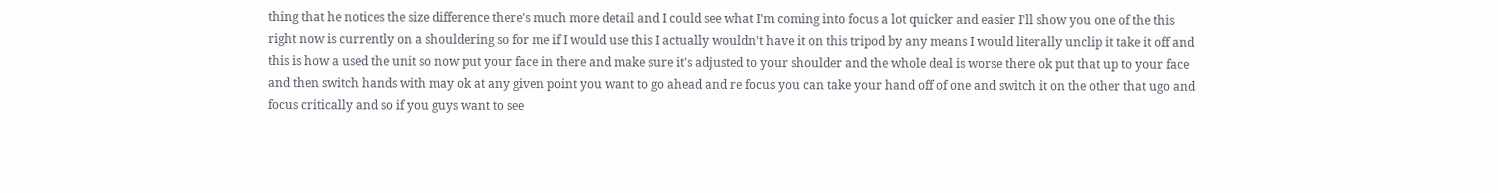thing that he notices the size difference there's much more detail and I could see what I'm coming into focus a lot quicker and easier I'll show you one of the this right now is currently on a shouldering so for me if I would use this I actually wouldn't have it on this tripod by any means I would literally unclip it take it off and this is how a used the unit so now put your face in there and make sure it's adjusted to your shoulder and the whole deal is worse there ok put that up to your face and then switch hands with may ok at any given point you want to go ahead and re focus you can take your hand off of one and switch it on the other that ugo and focus critically and so if you guys want to see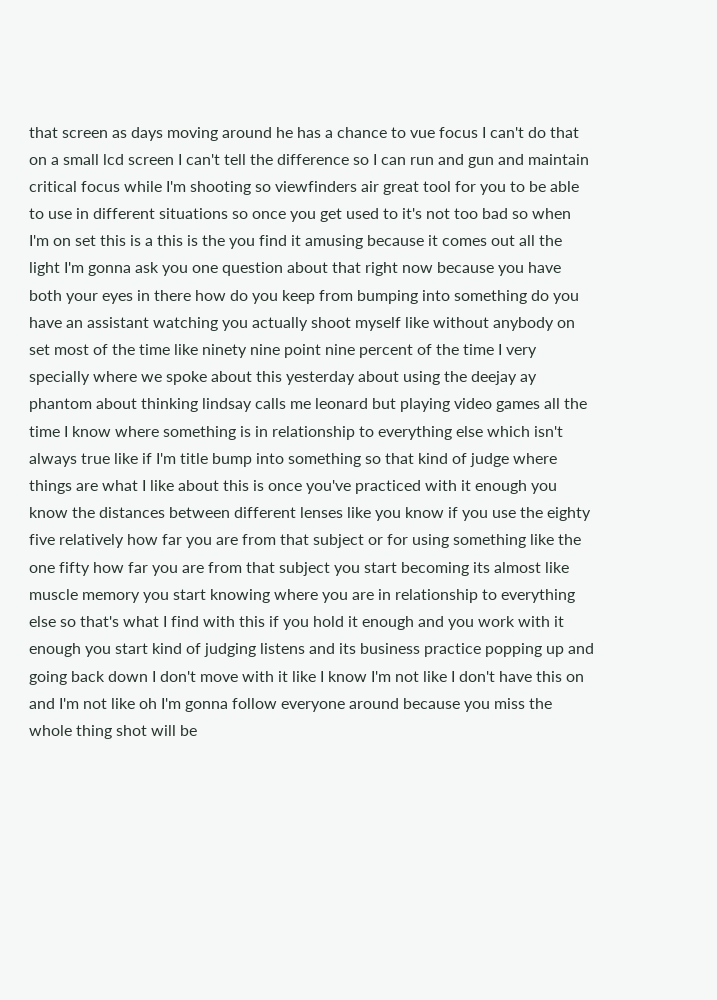that screen as days moving around he has a chance to vue focus I can't do that on a small lcd screen I can't tell the difference so I can run and gun and maintain critical focus while I'm shooting so viewfinders air great tool for you to be able to use in different situations so once you get used to it's not too bad so when I'm on set this is a this is the you find it amusing because it comes out all the light I'm gonna ask you one question about that right now because you have both your eyes in there how do you keep from bumping into something do you have an assistant watching you actually shoot myself like without anybody on set most of the time like ninety nine point nine percent of the time I very specially where we spoke about this yesterday about using the deejay ay phantom about thinking lindsay calls me leonard but playing video games all the time I know where something is in relationship to everything else which isn't always true like if I'm title bump into something so that kind of judge where things are what I like about this is once you've practiced with it enough you know the distances between different lenses like you know if you use the eighty five relatively how far you are from that subject or for using something like the one fifty how far you are from that subject you start becoming its almost like muscle memory you start knowing where you are in relationship to everything else so that's what I find with this if you hold it enough and you work with it enough you start kind of judging listens and its business practice popping up and going back down I don't move with it like I know I'm not like I don't have this on and I'm not like oh I'm gonna follow everyone around because you miss the whole thing shot will be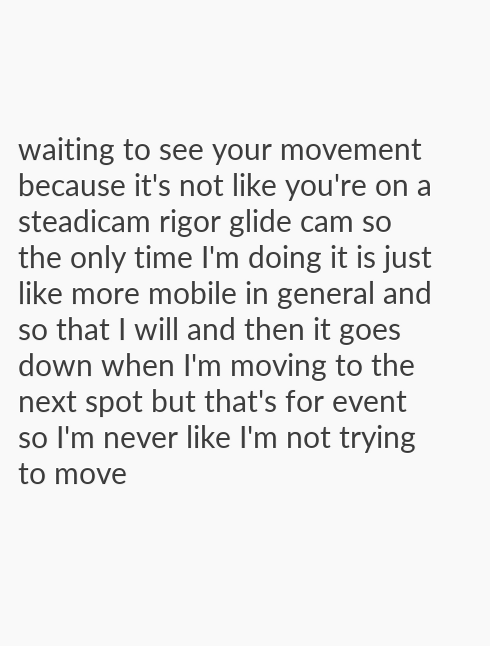waiting to see your movement because it's not like you're on a steadicam rigor glide cam so the only time I'm doing it is just like more mobile in general and so that I will and then it goes down when I'm moving to the next spot but that's for event so I'm never like I'm not trying to move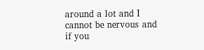around a lot and I cannot be nervous and if you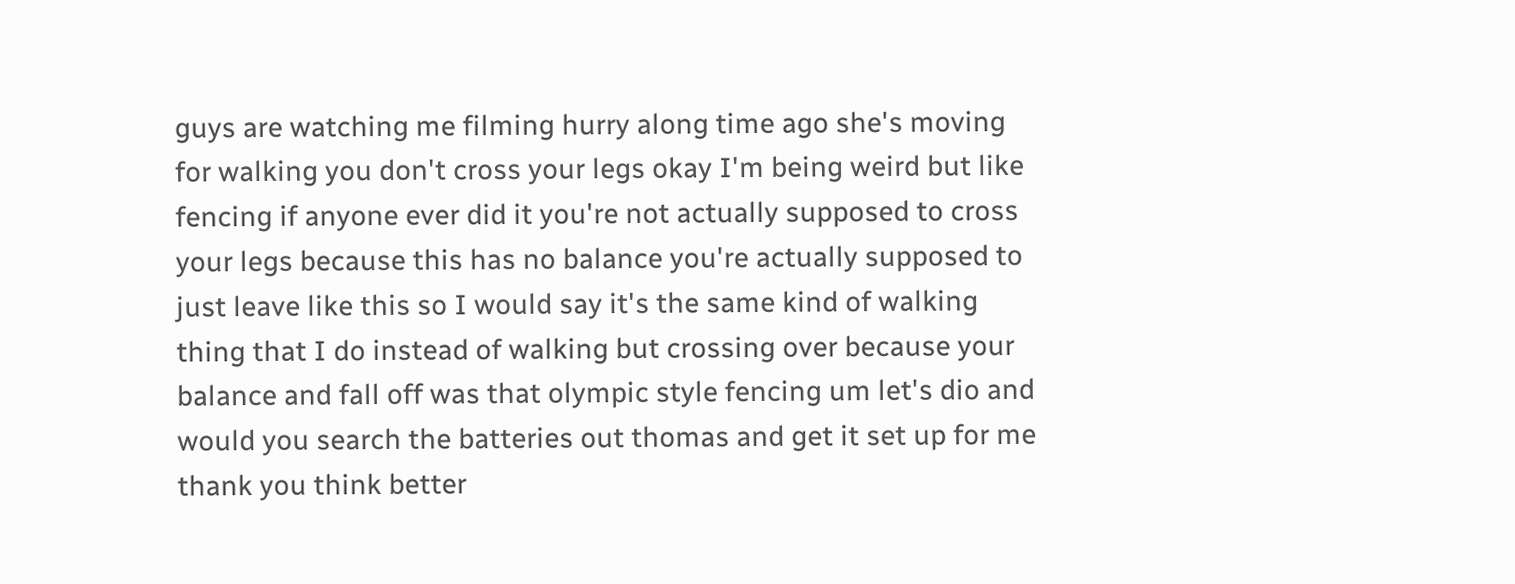guys are watching me filming hurry along time ago she's moving for walking you don't cross your legs okay I'm being weird but like fencing if anyone ever did it you're not actually supposed to cross your legs because this has no balance you're actually supposed to just leave like this so I would say it's the same kind of walking thing that I do instead of walking but crossing over because your balance and fall off was that olympic style fencing um let's dio and would you search the batteries out thomas and get it set up for me thank you think better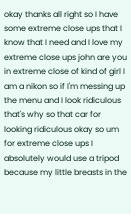okay thanks all right so I have some extreme close ups that I know that I need and I love my extreme close ups john are you in extreme close of kind of girl I am a nikon so if I'm messing up the menu and I look ridiculous that's why so that car for looking ridiculous okay so um for extreme close ups I absolutely would use a tripod because my little breasts in the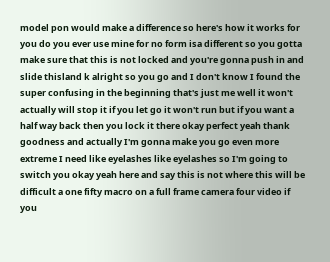model pon would make a difference so here's how it works for you do you ever use mine for no form isa different so you gotta make sure that this is not locked and you're gonna push in and slide thisland k alright so you go and I don't know I found the super confusing in the beginning that's just me well it won't actually will stop it if you let go it won't run but if you want a half way back then you lock it there okay perfect yeah thank goodness and actually I'm gonna make you go even more extreme I need like eyelashes like eyelashes so I'm going to switch you okay yeah here and say this is not where this will be difficult a one fifty macro on a full frame camera four video if you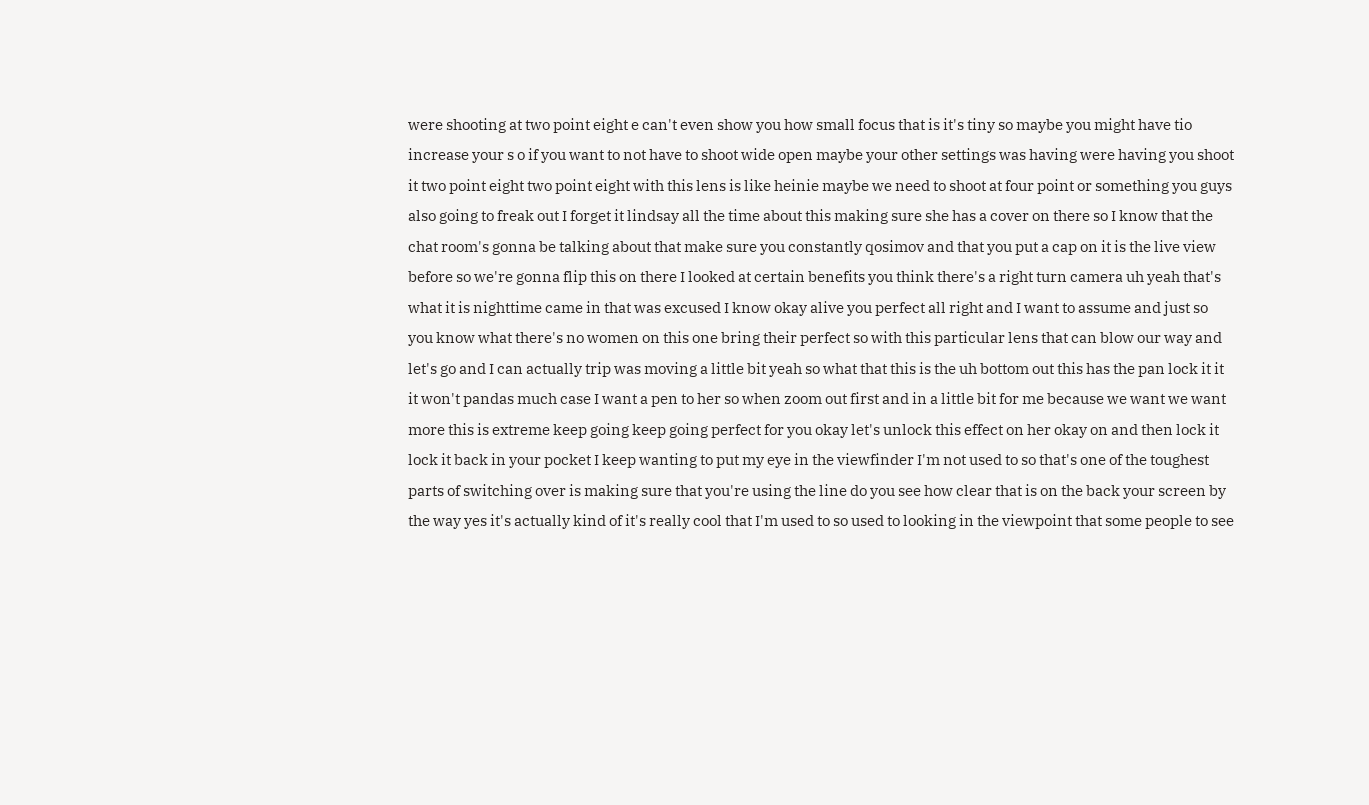were shooting at two point eight e can't even show you how small focus that is it's tiny so maybe you might have tio increase your s o if you want to not have to shoot wide open maybe your other settings was having were having you shoot it two point eight two point eight with this lens is like heinie maybe we need to shoot at four point or something you guys also going to freak out I forget it lindsay all the time about this making sure she has a cover on there so I know that the chat room's gonna be talking about that make sure you constantly qosimov and that you put a cap on it is the live view before so we're gonna flip this on there I looked at certain benefits you think there's a right turn camera uh yeah that's what it is nighttime came in that was excused I know okay alive you perfect all right and I want to assume and just so you know what there's no women on this one bring their perfect so with this particular lens that can blow our way and let's go and I can actually trip was moving a little bit yeah so what that this is the uh bottom out this has the pan lock it it it won't pandas much case I want a pen to her so when zoom out first and in a little bit for me because we want we want more this is extreme keep going keep going perfect for you okay let's unlock this effect on her okay on and then lock it lock it back in your pocket I keep wanting to put my eye in the viewfinder I'm not used to so that's one of the toughest parts of switching over is making sure that you're using the line do you see how clear that is on the back your screen by the way yes it's actually kind of it's really cool that I'm used to so used to looking in the viewpoint that some people to see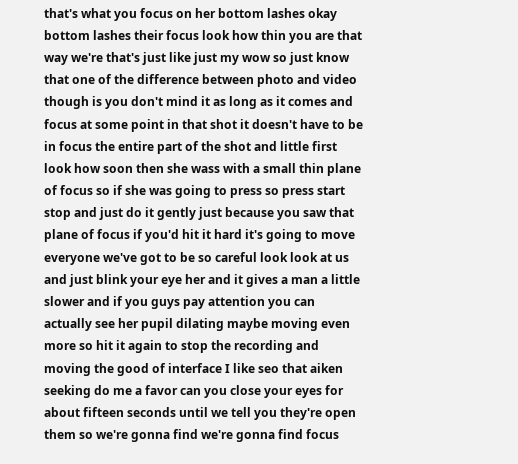that's what you focus on her bottom lashes okay bottom lashes their focus look how thin you are that way we're that's just like just my wow so just know that one of the difference between photo and video though is you don't mind it as long as it comes and focus at some point in that shot it doesn't have to be in focus the entire part of the shot and little first look how soon then she wass with a small thin plane of focus so if she was going to press so press start stop and just do it gently just because you saw that plane of focus if you'd hit it hard it's going to move everyone we've got to be so careful look look at us and just blink your eye her and it gives a man a little slower and if you guys pay attention you can actually see her pupil dilating maybe moving even more so hit it again to stop the recording and moving the good of interface I like seo that aiken seeking do me a favor can you close your eyes for about fifteen seconds until we tell you they're open them so we're gonna find we're gonna find focus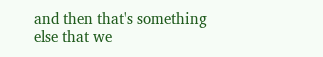and then that's something else that we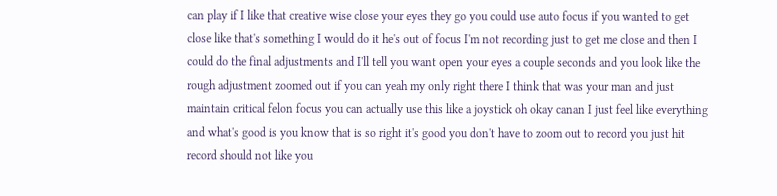can play if I like that creative wise close your eyes they go you could use auto focus if you wanted to get close like that's something I would do it he's out of focus I'm not recording just to get me close and then I could do the final adjustments and I'll tell you want open your eyes a couple seconds and you look like the rough adjustment zoomed out if you can yeah my only right there I think that was your man and just maintain critical felon focus you can actually use this like a joystick oh okay canan I just feel like everything and what's good is you know that is so right it's good you don't have to zoom out to record you just hit record should not like you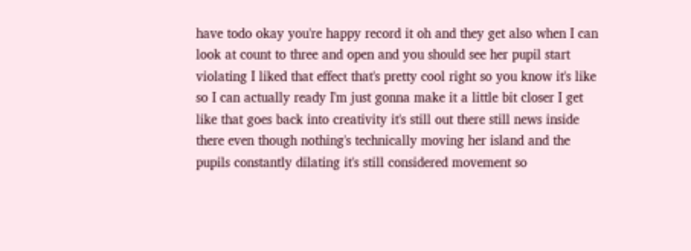have todo okay you're happy record it oh and they get also when I can look at count to three and open and you should see her pupil start violating I liked that effect that's pretty cool right so you know it's like so I can actually ready I'm just gonna make it a little bit closer I get like that goes back into creativity it's still out there still news inside there even though nothing's technically moving her island and the pupils constantly dilating it's still considered movement so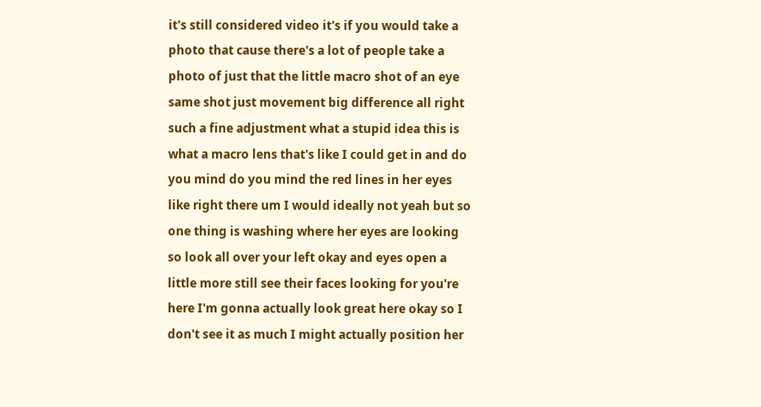it's still considered video it's if you would take a photo that cause there's a lot of people take a photo of just that the little macro shot of an eye same shot just movement big difference all right such a fine adjustment what a stupid idea this is what a macro lens that's like I could get in and do you mind do you mind the red lines in her eyes like right there um I would ideally not yeah but so one thing is washing where her eyes are looking so look all over your left okay and eyes open a little more still see their faces looking for you're here I'm gonna actually look great here okay so I don't see it as much I might actually position her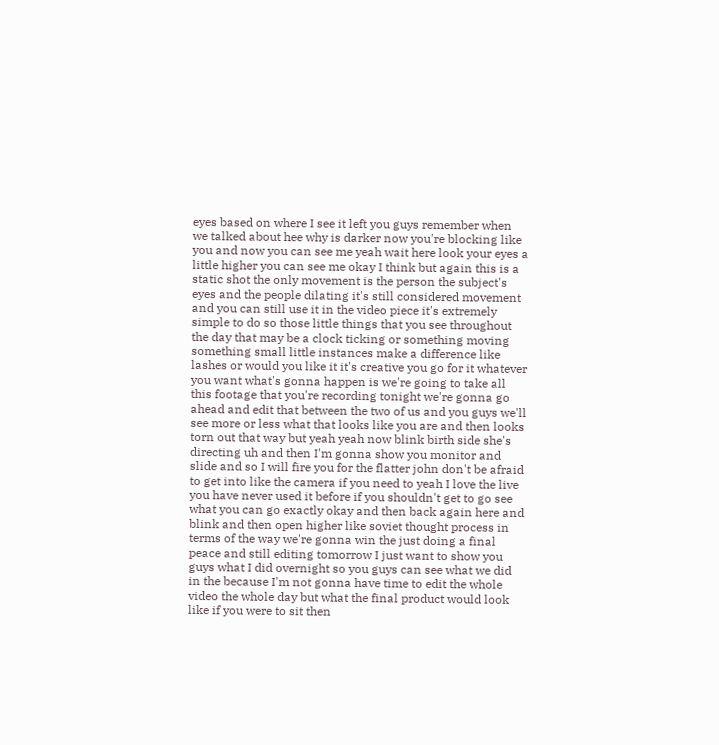eyes based on where I see it left you guys remember when we talked about hee why is darker now you're blocking like you and now you can see me yeah wait here look your eyes a little higher you can see me okay I think but again this is a static shot the only movement is the person the subject's eyes and the people dilating it's still considered movement and you can still use it in the video piece it's extremely simple to do so those little things that you see throughout the day that may be a clock ticking or something moving something small little instances make a difference like lashes or would you like it it's creative you go for it whatever you want what's gonna happen is we're going to take all this footage that you're recording tonight we're gonna go ahead and edit that between the two of us and you guys we'll see more or less what that looks like you are and then looks torn out that way but yeah yeah now blink birth side she's directing uh and then I'm gonna show you monitor and slide and so I will fire you for the flatter john don't be afraid to get into like the camera if you need to yeah I love the live you have never used it before if you shouldn't get to go see what you can go exactly okay and then back again here and blink and then open higher like soviet thought process in terms of the way we're gonna win the just doing a final peace and still editing tomorrow I just want to show you guys what I did overnight so you guys can see what we did in the because I'm not gonna have time to edit the whole video the whole day but what the final product would look like if you were to sit then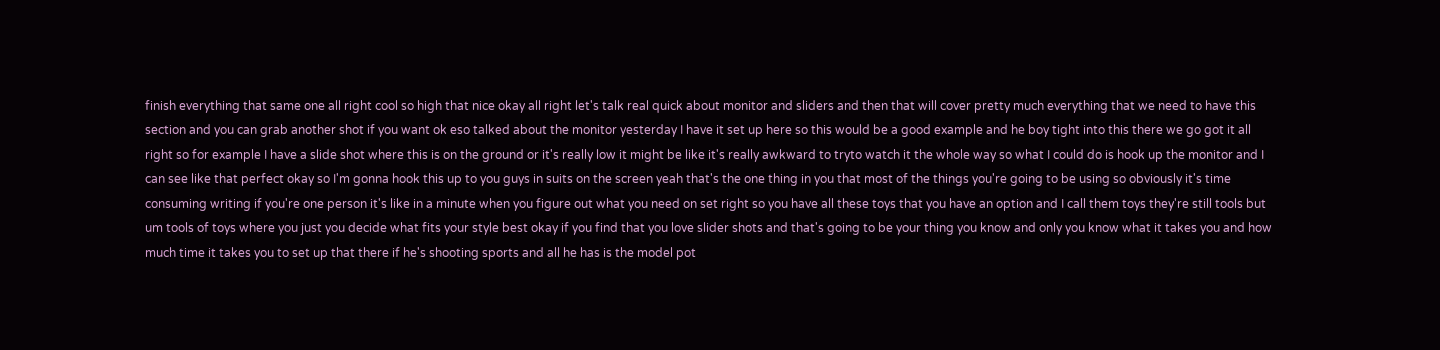finish everything that same one all right cool so high that nice okay all right let's talk real quick about monitor and sliders and then that will cover pretty much everything that we need to have this section and you can grab another shot if you want ok eso talked about the monitor yesterday I have it set up here so this would be a good example and he boy tight into this there we go got it all right so for example I have a slide shot where this is on the ground or it's really low it might be like it's really awkward to tryto watch it the whole way so what I could do is hook up the monitor and I can see like that perfect okay so I'm gonna hook this up to you guys in suits on the screen yeah that's the one thing in you that most of the things you're going to be using so obviously it's time consuming writing if you're one person it's like in a minute when you figure out what you need on set right so you have all these toys that you have an option and I call them toys they're still tools but um tools of toys where you just you decide what fits your style best okay if you find that you love slider shots and that's going to be your thing you know and only you know what it takes you and how much time it takes you to set up that there if he's shooting sports and all he has is the model pot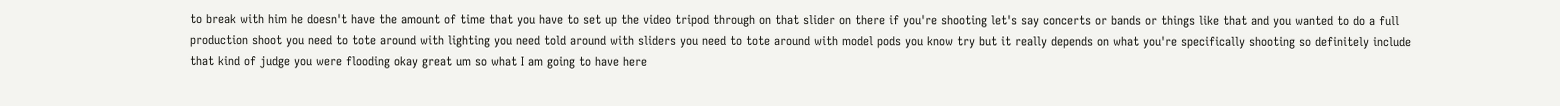to break with him he doesn't have the amount of time that you have to set up the video tripod through on that slider on there if you're shooting let's say concerts or bands or things like that and you wanted to do a full production shoot you need to tote around with lighting you need told around with sliders you need to tote around with model pods you know try but it really depends on what you're specifically shooting so definitely include that kind of judge you were flooding okay great um so what I am going to have here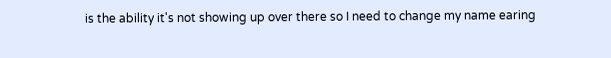is the ability it's not showing up over there so I need to change my name earing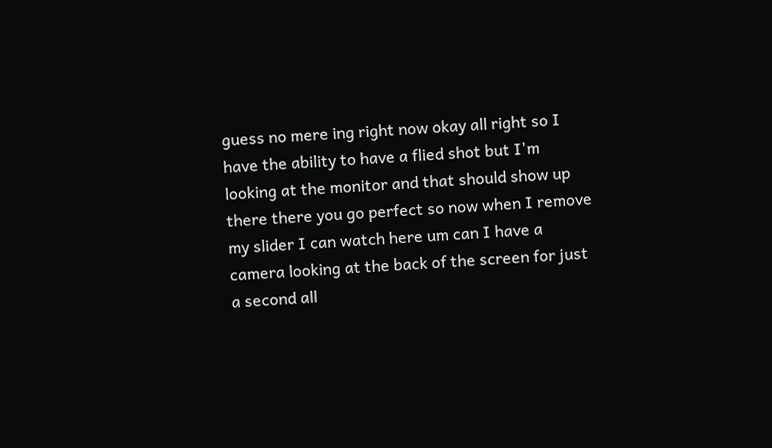guess no mere ing right now okay all right so I have the ability to have a flied shot but I'm looking at the monitor and that should show up there there you go perfect so now when I remove my slider I can watch here um can I have a camera looking at the back of the screen for just a second all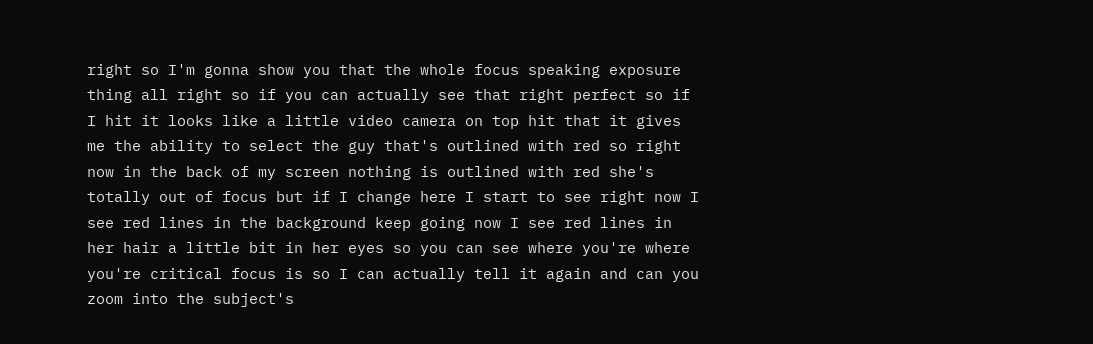right so I'm gonna show you that the whole focus speaking exposure thing all right so if you can actually see that right perfect so if I hit it looks like a little video camera on top hit that it gives me the ability to select the guy that's outlined with red so right now in the back of my screen nothing is outlined with red she's totally out of focus but if I change here I start to see right now I see red lines in the background keep going now I see red lines in her hair a little bit in her eyes so you can see where you're where you're critical focus is so I can actually tell it again and can you zoom into the subject's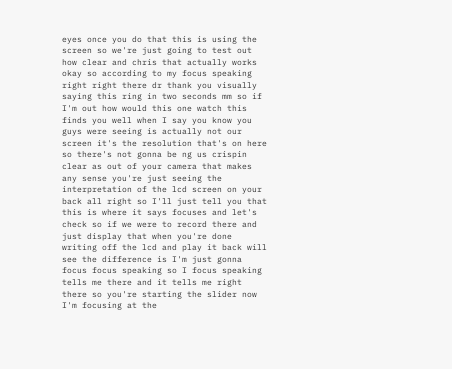eyes once you do that this is using the screen so we're just going to test out how clear and chris that actually works okay so according to my focus speaking right right there dr thank you visually saying this ring in two seconds mm so if I'm out how would this one watch this finds you well when I say you know you guys were seeing is actually not our screen it's the resolution that's on here so there's not gonna be ng us crispin clear as out of your camera that makes any sense you're just seeing the interpretation of the lcd screen on your back all right so I'll just tell you that this is where it says focuses and let's check so if we were to record there and just display that when you're done writing off the lcd and play it back will see the difference is I'm just gonna focus focus speaking so I focus speaking tells me there and it tells me right there so you're starting the slider now I'm focusing at the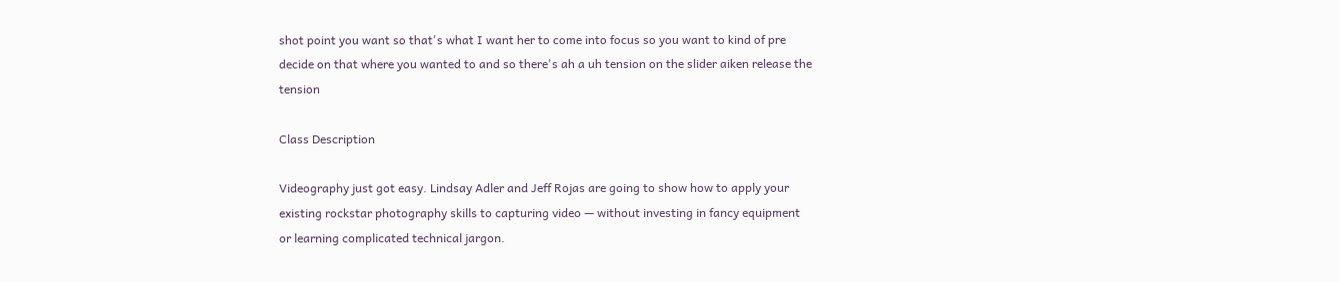shot point you want so that's what I want her to come into focus so you want to kind of pre decide on that where you wanted to and so there's ah a uh tension on the slider aiken release the tension

Class Description

Videography just got easy. Lindsay Adler and Jeff Rojas are going to show how to apply your existing rockstar photography skills to capturing video — without investing in fancy equipment or learning complicated technical jargon.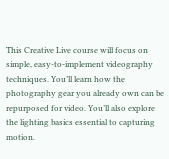This Creative Live course will focus on simple, easy-to-implement videography techniques. You’ll learn how the photography gear you already own can be repurposed for video. You’ll also explore the lighting basics essential to capturing motion.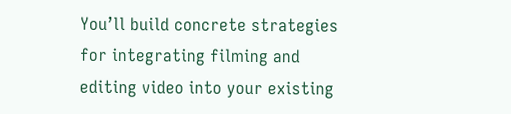You’ll build concrete strategies for integrating filming and editing video into your existing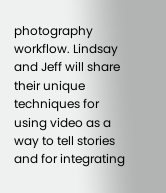photography workflow. Lindsay and Jeff will share their unique techniques for using video as a way to tell stories and for integrating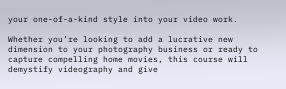your one-of-a-kind style into your video work.

Whether you’re looking to add a lucrative new dimension to your photography business or ready to capture compelling home movies, this course will demystify videography and give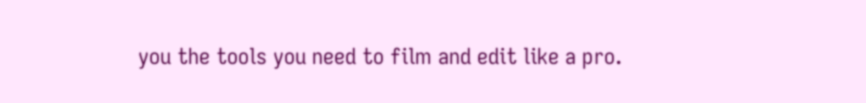you the tools you need to film and edit like a pro.